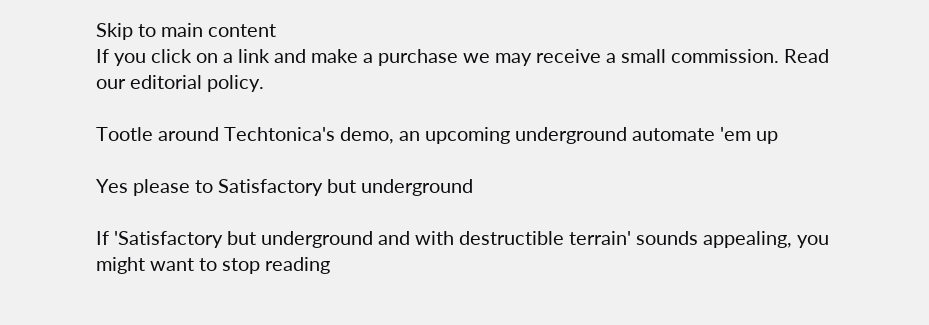Skip to main content
If you click on a link and make a purchase we may receive a small commission. Read our editorial policy.

Tootle around Techtonica's demo, an upcoming underground automate 'em up

Yes please to Satisfactory but underground

If 'Satisfactory but underground and with destructible terrain' sounds appealing, you might want to stop reading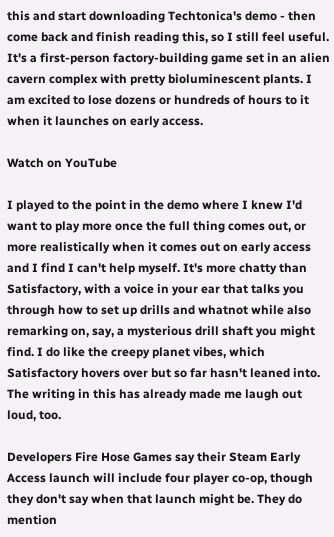this and start downloading Techtonica's demo - then come back and finish reading this, so I still feel useful. It's a first-person factory-building game set in an alien cavern complex with pretty bioluminescent plants. I am excited to lose dozens or hundreds of hours to it when it launches on early access.

Watch on YouTube

I played to the point in the demo where I knew I'd want to play more once the full thing comes out, or more realistically when it comes out on early access and I find I can't help myself. It's more chatty than Satisfactory, with a voice in your ear that talks you through how to set up drills and whatnot while also remarking on, say, a mysterious drill shaft you might find. I do like the creepy planet vibes, which Satisfactory hovers over but so far hasn't leaned into. The writing in this has already made me laugh out loud, too.

Developers Fire Hose Games say their Steam Early Access launch will include four player co-op, though they don't say when that launch might be. They do mention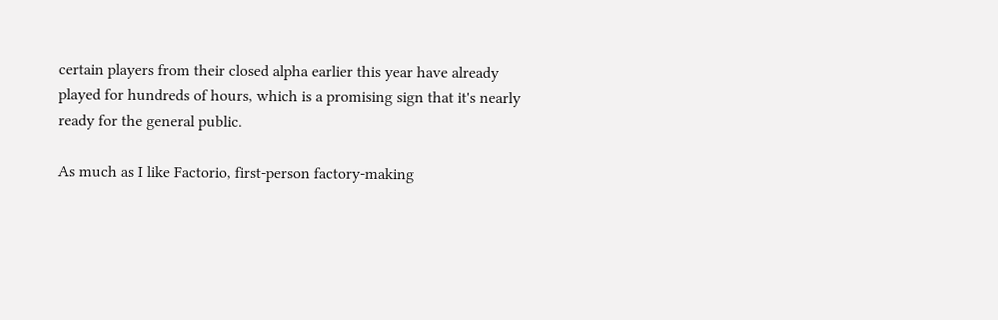certain players from their closed alpha earlier this year have already played for hundreds of hours, which is a promising sign that it's nearly ready for the general public.

As much as I like Factorio, first-person factory-making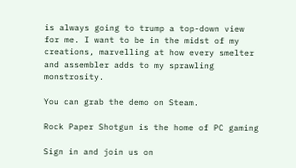is always going to trump a top-down view for me. I want to be in the midst of my creations, marvelling at how every smelter and assembler adds to my sprawling monstrosity.

You can grab the demo on Steam.

Rock Paper Shotgun is the home of PC gaming

Sign in and join us on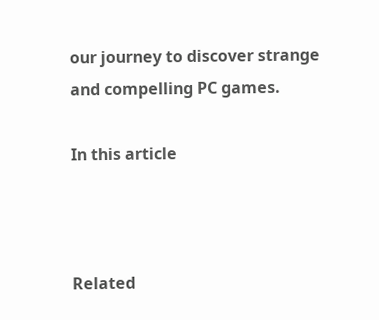our journey to discover strange and compelling PC games.

In this article



Related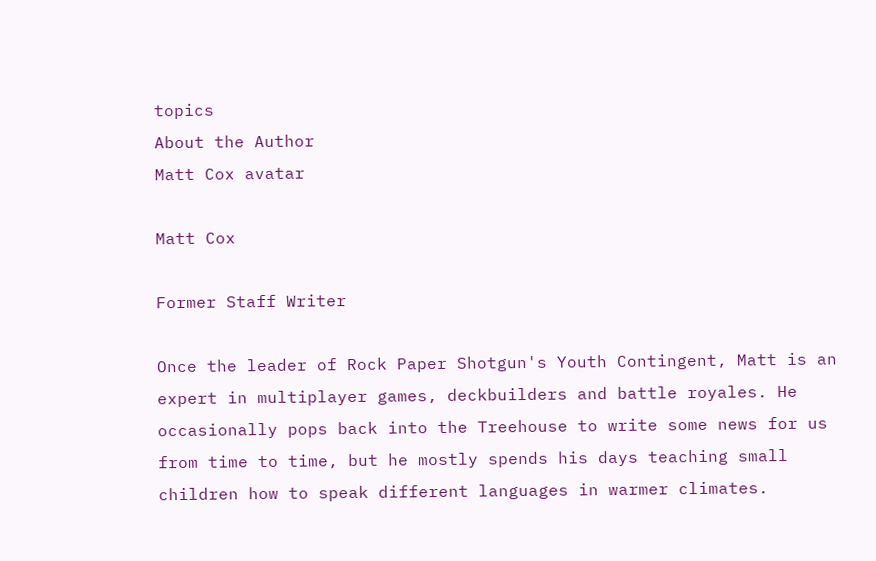topics
About the Author
Matt Cox avatar

Matt Cox

Former Staff Writer

Once the leader of Rock Paper Shotgun's Youth Contingent, Matt is an expert in multiplayer games, deckbuilders and battle royales. He occasionally pops back into the Treehouse to write some news for us from time to time, but he mostly spends his days teaching small children how to speak different languages in warmer climates.